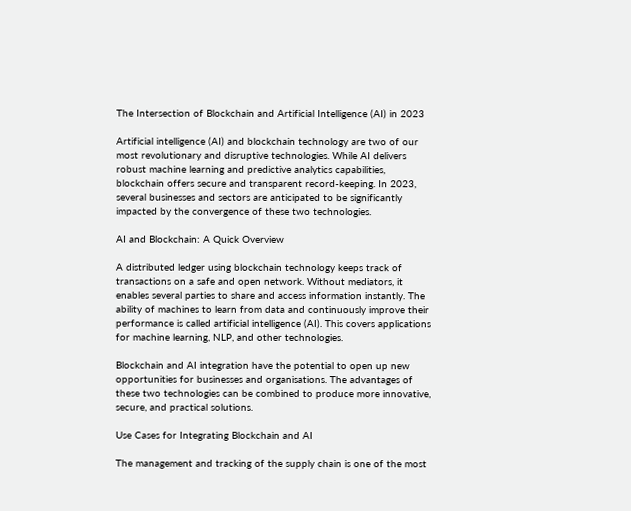The Intersection of Blockchain and Artificial Intelligence (AI) in 2023

Artificial intelligence (AI) and blockchain technology are two of our most revolutionary and disruptive technologies. While AI delivers robust machine learning and predictive analytics capabilities, blockchain offers secure and transparent record-keeping. In 2023, several businesses and sectors are anticipated to be significantly impacted by the convergence of these two technologies.

AI and Blockchain: A Quick Overview

A distributed ledger using blockchain technology keeps track of transactions on a safe and open network. Without mediators, it enables several parties to share and access information instantly. The ability of machines to learn from data and continuously improve their performance is called artificial intelligence (AI). This covers applications for machine learning, NLP, and other technologies.

Blockchain and AI integration have the potential to open up new opportunities for businesses and organisations. The advantages of these two technologies can be combined to produce more innovative, secure, and practical solutions.

Use Cases for Integrating Blockchain and AI

The management and tracking of the supply chain is one of the most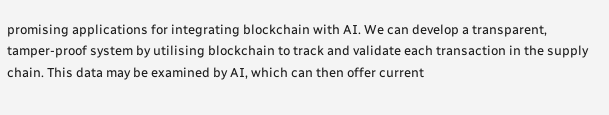promising applications for integrating blockchain with AI. We can develop a transparent, tamper-proof system by utilising blockchain to track and validate each transaction in the supply chain. This data may be examined by AI, which can then offer current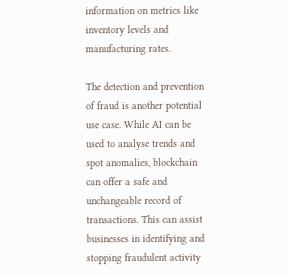information on metrics like inventory levels and manufacturing rates.

The detection and prevention of fraud is another potential use case. While AI can be used to analyse trends and spot anomalies, blockchain can offer a safe and unchangeable record of transactions. This can assist businesses in identifying and stopping fraudulent activity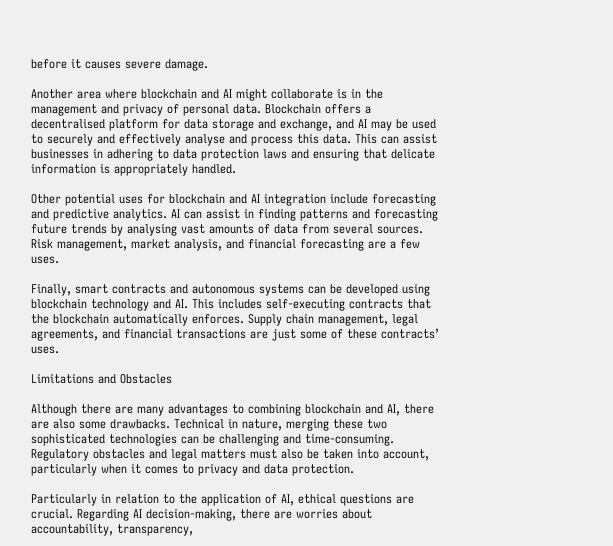before it causes severe damage.

Another area where blockchain and AI might collaborate is in the management and privacy of personal data. Blockchain offers a decentralised platform for data storage and exchange, and AI may be used to securely and effectively analyse and process this data. This can assist businesses in adhering to data protection laws and ensuring that delicate information is appropriately handled.

Other potential uses for blockchain and AI integration include forecasting and predictive analytics. AI can assist in finding patterns and forecasting future trends by analysing vast amounts of data from several sources. Risk management, market analysis, and financial forecasting are a few uses.

Finally, smart contracts and autonomous systems can be developed using blockchain technology and AI. This includes self-executing contracts that the blockchain automatically enforces. Supply chain management, legal agreements, and financial transactions are just some of these contracts’ uses.

Limitations and Obstacles

Although there are many advantages to combining blockchain and AI, there are also some drawbacks. Technical in nature, merging these two sophisticated technologies can be challenging and time-consuming. Regulatory obstacles and legal matters must also be taken into account, particularly when it comes to privacy and data protection.

Particularly in relation to the application of AI, ethical questions are crucial. Regarding AI decision-making, there are worries about accountability, transparency,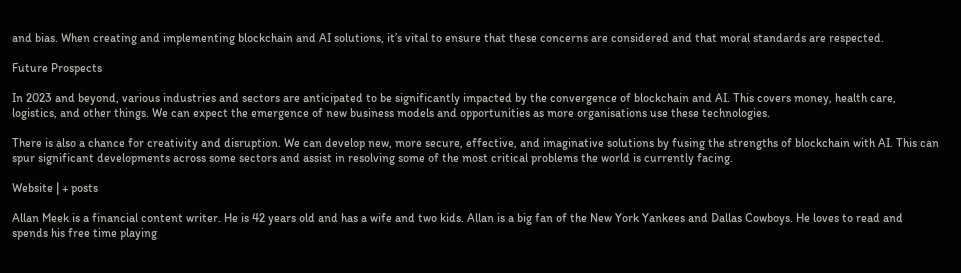and bias. When creating and implementing blockchain and AI solutions, it’s vital to ensure that these concerns are considered and that moral standards are respected.

Future Prospects

In 2023 and beyond, various industries and sectors are anticipated to be significantly impacted by the convergence of blockchain and AI. This covers money, health care, logistics, and other things. We can expect the emergence of new business models and opportunities as more organisations use these technologies.

There is also a chance for creativity and disruption. We can develop new, more secure, effective, and imaginative solutions by fusing the strengths of blockchain with AI. This can spur significant developments across some sectors and assist in resolving some of the most critical problems the world is currently facing.

Website | + posts

Allan Meek is a financial content writer. He is 42 years old and has a wife and two kids. Allan is a big fan of the New York Yankees and Dallas Cowboys. He loves to read and spends his free time playing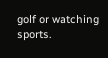golf or watching sports.